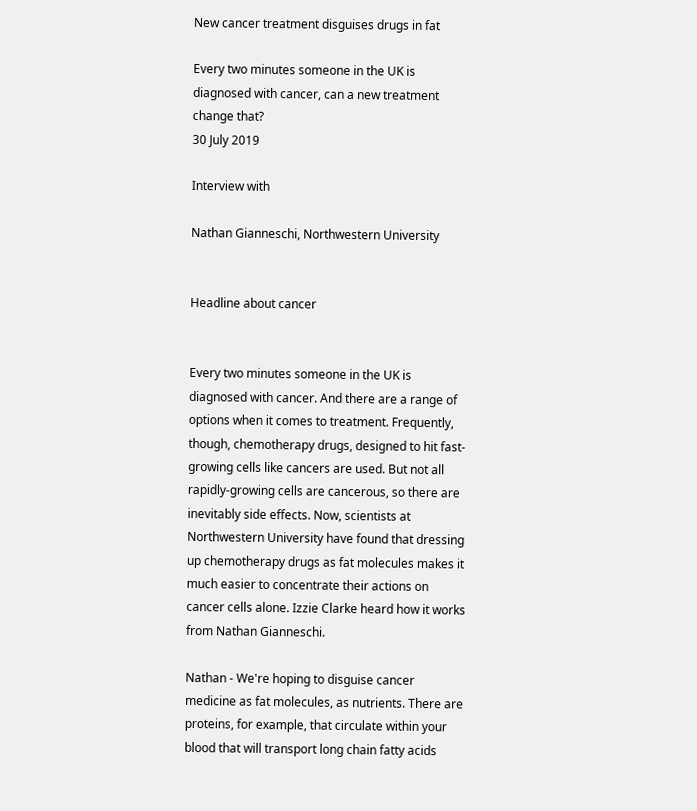New cancer treatment disguises drugs in fat

Every two minutes someone in the UK is diagnosed with cancer, can a new treatment change that?
30 July 2019

Interview with

Nathan Gianneschi, Northwestern University


Headline about cancer


Every two minutes someone in the UK is diagnosed with cancer. And there are a range of options when it comes to treatment. Frequently, though, chemotherapy drugs, designed to hit fast-growing cells like cancers are used. But not all rapidly-growing cells are cancerous, so there are inevitably side effects. Now, scientists at Northwestern University have found that dressing up chemotherapy drugs as fat molecules makes it much easier to concentrate their actions on cancer cells alone. Izzie Clarke heard how it works from Nathan Gianneschi.

Nathan - We're hoping to disguise cancer medicine as fat molecules, as nutrients. There are proteins, for example, that circulate within your blood that will transport long chain fatty acids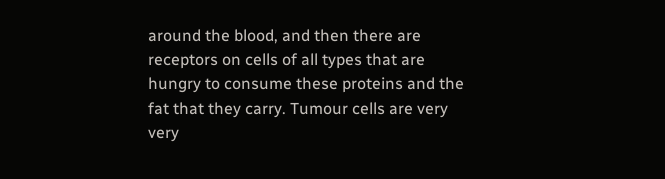around the blood, and then there are receptors on cells of all types that are hungry to consume these proteins and the fat that they carry. Tumour cells are very very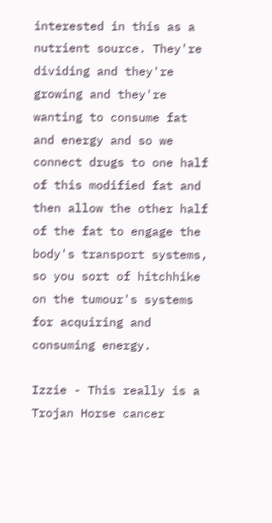interested in this as a nutrient source. They're dividing and they're growing and they're wanting to consume fat and energy and so we connect drugs to one half of this modified fat and then allow the other half of the fat to engage the body's transport systems, so you sort of hitchhike on the tumour's systems for acquiring and consuming energy.

Izzie - This really is a Trojan Horse cancer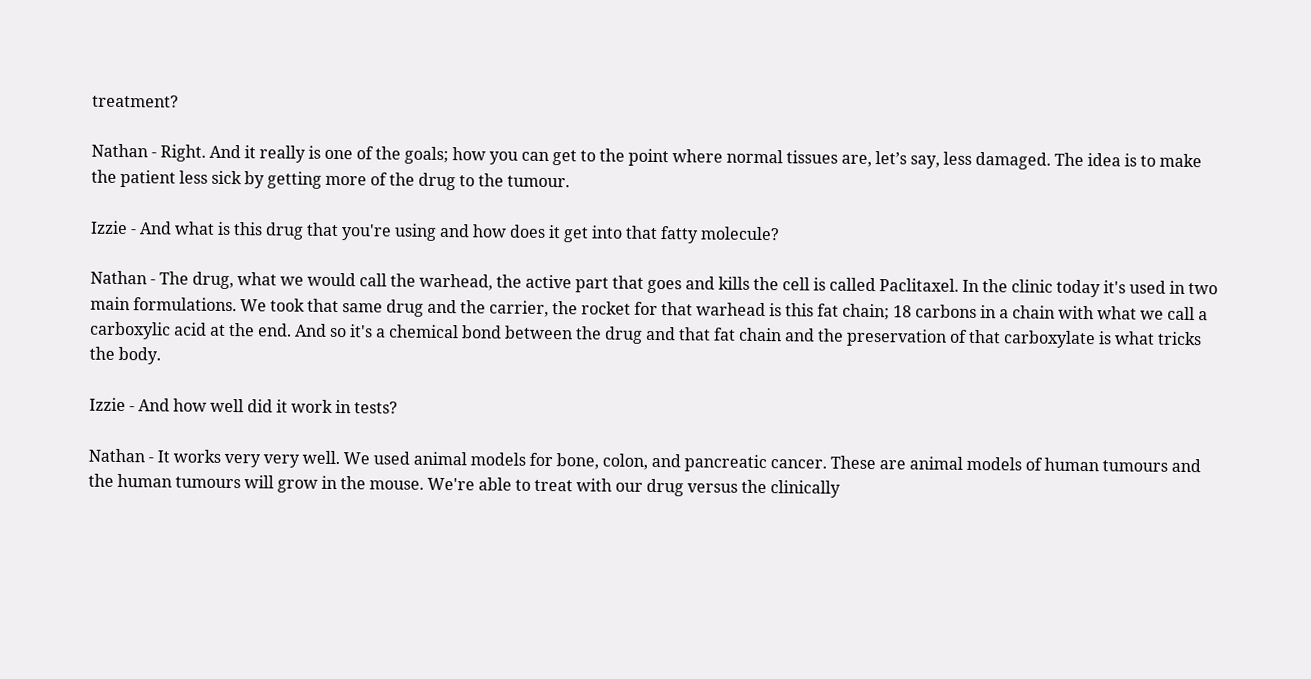treatment?

Nathan - Right. And it really is one of the goals; how you can get to the point where normal tissues are, let’s say, less damaged. The idea is to make the patient less sick by getting more of the drug to the tumour.

Izzie - And what is this drug that you're using and how does it get into that fatty molecule?

Nathan - The drug, what we would call the warhead, the active part that goes and kills the cell is called Paclitaxel. In the clinic today it's used in two main formulations. We took that same drug and the carrier, the rocket for that warhead is this fat chain; 18 carbons in a chain with what we call a carboxylic acid at the end. And so it's a chemical bond between the drug and that fat chain and the preservation of that carboxylate is what tricks the body.

Izzie - And how well did it work in tests?

Nathan - It works very very well. We used animal models for bone, colon, and pancreatic cancer. These are animal models of human tumours and the human tumours will grow in the mouse. We're able to treat with our drug versus the clinically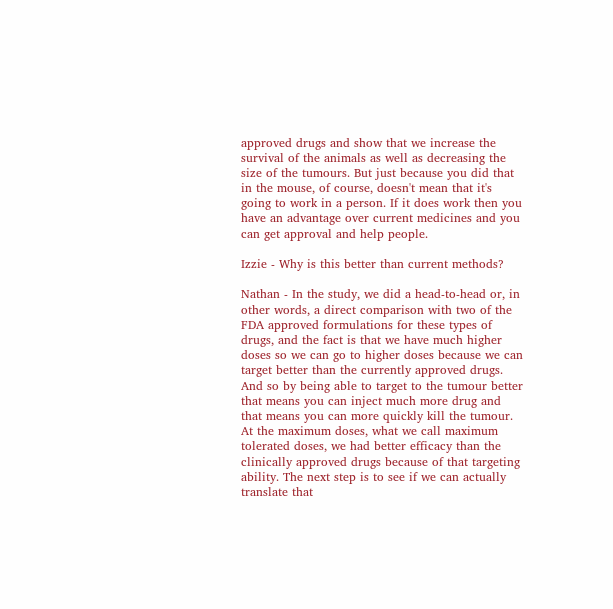approved drugs and show that we increase the survival of the animals as well as decreasing the size of the tumours. But just because you did that in the mouse, of course, doesn't mean that it's going to work in a person. If it does work then you have an advantage over current medicines and you can get approval and help people.

Izzie - Why is this better than current methods?

Nathan - In the study, we did a head-to-head or, in other words, a direct comparison with two of the FDA approved formulations for these types of drugs, and the fact is that we have much higher doses so we can go to higher doses because we can target better than the currently approved drugs. And so by being able to target to the tumour better that means you can inject much more drug and that means you can more quickly kill the tumour. At the maximum doses, what we call maximum tolerated doses, we had better efficacy than the clinically approved drugs because of that targeting ability. The next step is to see if we can actually translate that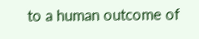to a human outcome of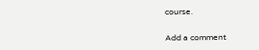course.


Add a comment